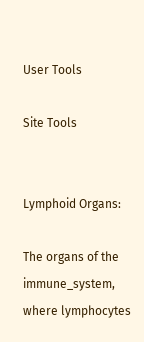User Tools

Site Tools


Lymphoid Organs:

The organs of the immune_system, where lymphocytes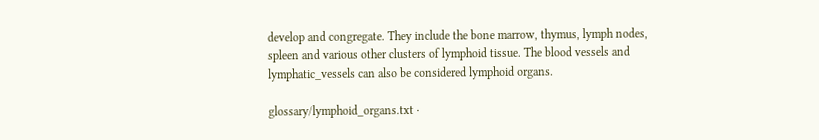develop and congregate. They include the bone marrow, thymus, lymph nodes, spleen and various other clusters of lymphoid tissue. The blood vessels and lymphatic_vessels can also be considered lymphoid organs.

glossary/lymphoid_organs.txt ·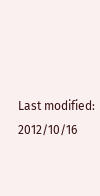Last modified: 2012/10/16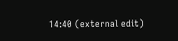14:40 (external edit)